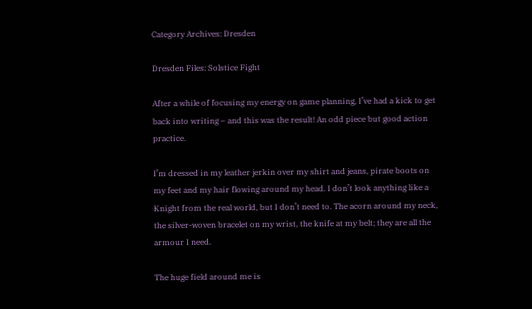Category Archives: Dresden

Dresden Files: Solstice Fight

After a while of focusing my energy on game planning, I’ve had a kick to get back into writing – and this was the result! An odd piece but good action practice.

I’m dressed in my leather jerkin over my shirt and jeans, pirate boots on my feet and my hair flowing around my head. I don’t look anything like a Knight from the real world, but I don’t need to. The acorn around my neck, the silver-woven bracelet on my wrist, the knife at my belt; they are all the armour I need.

The huge field around me is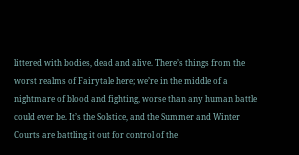littered with bodies, dead and alive. There’s things from the worst realms of Fairytale here; we’re in the middle of a nightmare of blood and fighting, worse than any human battle could ever be. It’s the Solstice, and the Summer and Winter Courts are battling it out for control of the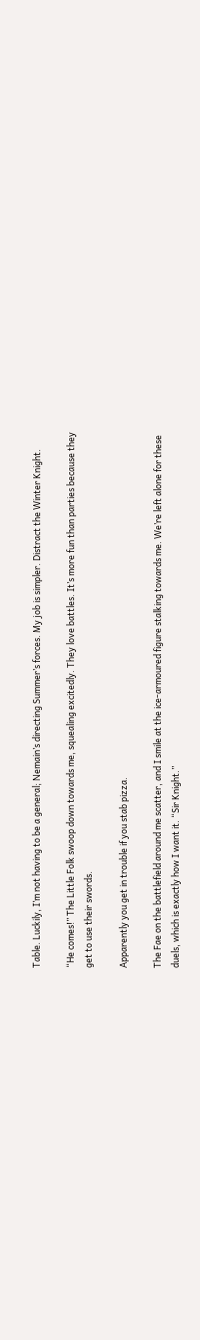Table. Luckily, I’m not having to be a general; Nemain’s directing Summer’s forces. My job is simpler. Distract the Winter Knight.

“He comes!” The Little Folk swoop down towards me, squealing excitedly. They love battles. It’s more fun than parties because they get to use their swords.

Apparently you get in trouble if you stab pizza.

The Fae on the battlefield around me scatter, and I smile at the ice-armoured figure stalking towards me. We’re left alone for these duels, which is exactly how I want it. “Sir Knight.”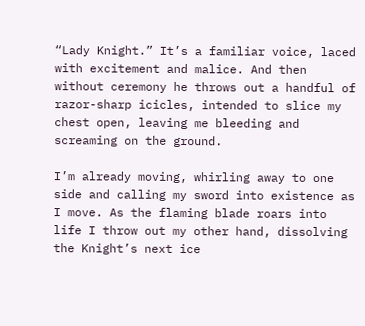“Lady Knight.” It’s a familiar voice, laced with excitement and malice. And then without ceremony he throws out a handful of razor-sharp icicles, intended to slice my chest open, leaving me bleeding and screaming on the ground.

I’m already moving, whirling away to one side and calling my sword into existence as I move. As the flaming blade roars into life I throw out my other hand, dissolving the Knight’s next ice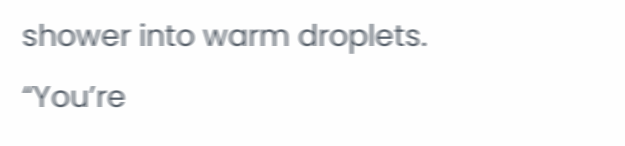shower into warm droplets. “You’re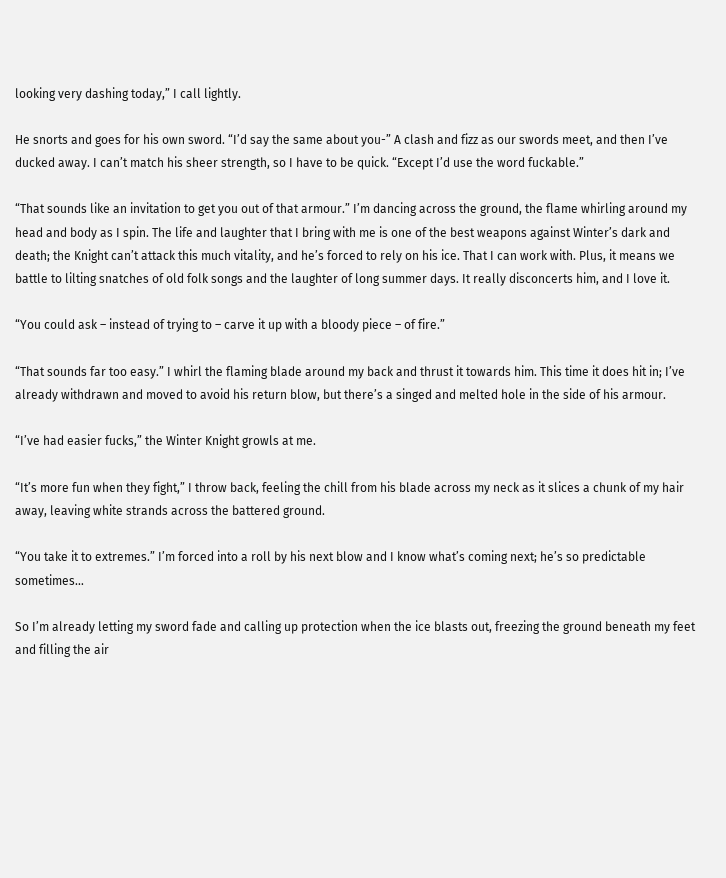looking very dashing today,” I call lightly.

He snorts and goes for his own sword. “I’d say the same about you-” A clash and fizz as our swords meet, and then I’ve ducked away. I can’t match his sheer strength, so I have to be quick. “Except I’d use the word fuckable.”

“That sounds like an invitation to get you out of that armour.” I’m dancing across the ground, the flame whirling around my head and body as I spin. The life and laughter that I bring with me is one of the best weapons against Winter’s dark and death; the Knight can’t attack this much vitality, and he’s forced to rely on his ice. That I can work with. Plus, it means we battle to lilting snatches of old folk songs and the laughter of long summer days. It really disconcerts him, and I love it.

“You could ask – instead of trying to – carve it up with a bloody piece – of fire.”

“That sounds far too easy.” I whirl the flaming blade around my back and thrust it towards him. This time it does hit in; I’ve already withdrawn and moved to avoid his return blow, but there’s a singed and melted hole in the side of his armour.

“I’ve had easier fucks,” the Winter Knight growls at me.

“It’s more fun when they fight,” I throw back, feeling the chill from his blade across my neck as it slices a chunk of my hair away, leaving white strands across the battered ground.

“You take it to extremes.” I’m forced into a roll by his next blow and I know what’s coming next; he’s so predictable sometimes…

So I’m already letting my sword fade and calling up protection when the ice blasts out, freezing the ground beneath my feet and filling the air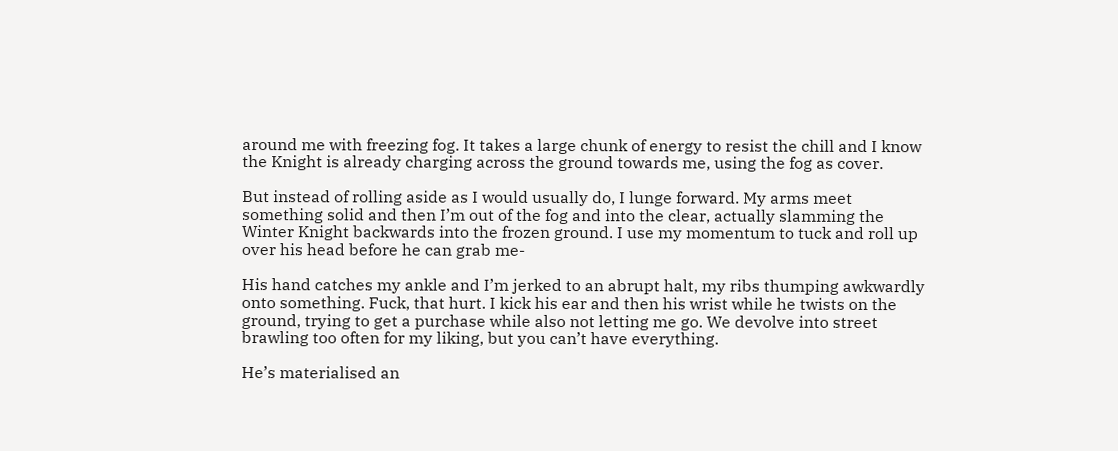around me with freezing fog. It takes a large chunk of energy to resist the chill and I know the Knight is already charging across the ground towards me, using the fog as cover.

But instead of rolling aside as I would usually do, I lunge forward. My arms meet something solid and then I’m out of the fog and into the clear, actually slamming the Winter Knight backwards into the frozen ground. I use my momentum to tuck and roll up over his head before he can grab me-

His hand catches my ankle and I’m jerked to an abrupt halt, my ribs thumping awkwardly onto something. Fuck, that hurt. I kick his ear and then his wrist while he twists on the ground, trying to get a purchase while also not letting me go. We devolve into street brawling too often for my liking, but you can’t have everything.

He’s materialised an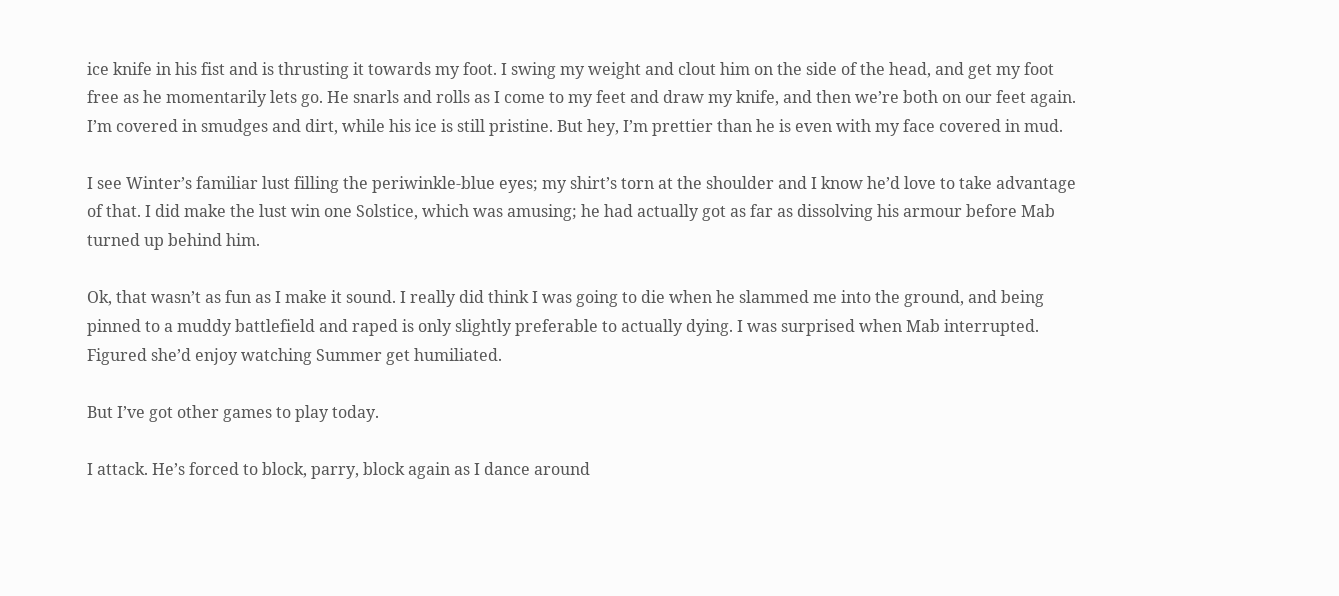ice knife in his fist and is thrusting it towards my foot. I swing my weight and clout him on the side of the head, and get my foot free as he momentarily lets go. He snarls and rolls as I come to my feet and draw my knife, and then we’re both on our feet again. I’m covered in smudges and dirt, while his ice is still pristine. But hey, I’m prettier than he is even with my face covered in mud.

I see Winter’s familiar lust filling the periwinkle-blue eyes; my shirt’s torn at the shoulder and I know he’d love to take advantage of that. I did make the lust win one Solstice, which was amusing; he had actually got as far as dissolving his armour before Mab turned up behind him.

Ok, that wasn’t as fun as I make it sound. I really did think I was going to die when he slammed me into the ground, and being pinned to a muddy battlefield and raped is only slightly preferable to actually dying. I was surprised when Mab interrupted. Figured she’d enjoy watching Summer get humiliated.

But I’ve got other games to play today.

I attack. He’s forced to block, parry, block again as I dance around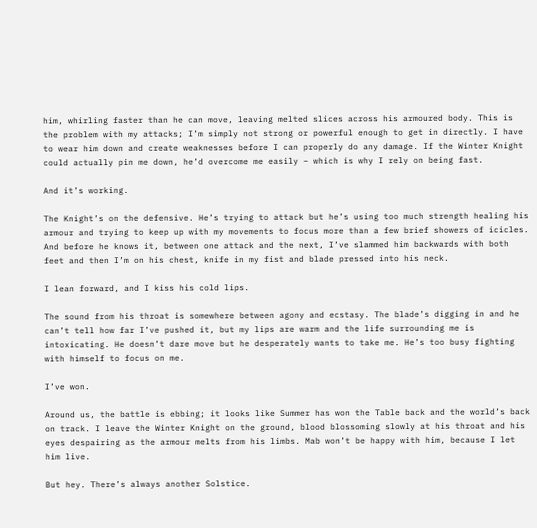him, whirling faster than he can move, leaving melted slices across his armoured body. This is the problem with my attacks; I’m simply not strong or powerful enough to get in directly. I have to wear him down and create weaknesses before I can properly do any damage. If the Winter Knight could actually pin me down, he’d overcome me easily – which is why I rely on being fast.

And it’s working.

The Knight’s on the defensive. He’s trying to attack but he’s using too much strength healing his armour and trying to keep up with my movements to focus more than a few brief showers of icicles. And before he knows it, between one attack and the next, I’ve slammed him backwards with both feet and then I’m on his chest, knife in my fist and blade pressed into his neck.

I lean forward, and I kiss his cold lips.

The sound from his throat is somewhere between agony and ecstasy. The blade’s digging in and he can’t tell how far I’ve pushed it, but my lips are warm and the life surrounding me is intoxicating. He doesn’t dare move but he desperately wants to take me. He’s too busy fighting with himself to focus on me.

I’ve won.

Around us, the battle is ebbing; it looks like Summer has won the Table back and the world’s back on track. I leave the Winter Knight on the ground, blood blossoming slowly at his throat and his eyes despairing as the armour melts from his limbs. Mab won’t be happy with him, because I let him live.

But hey. There’s always another Solstice.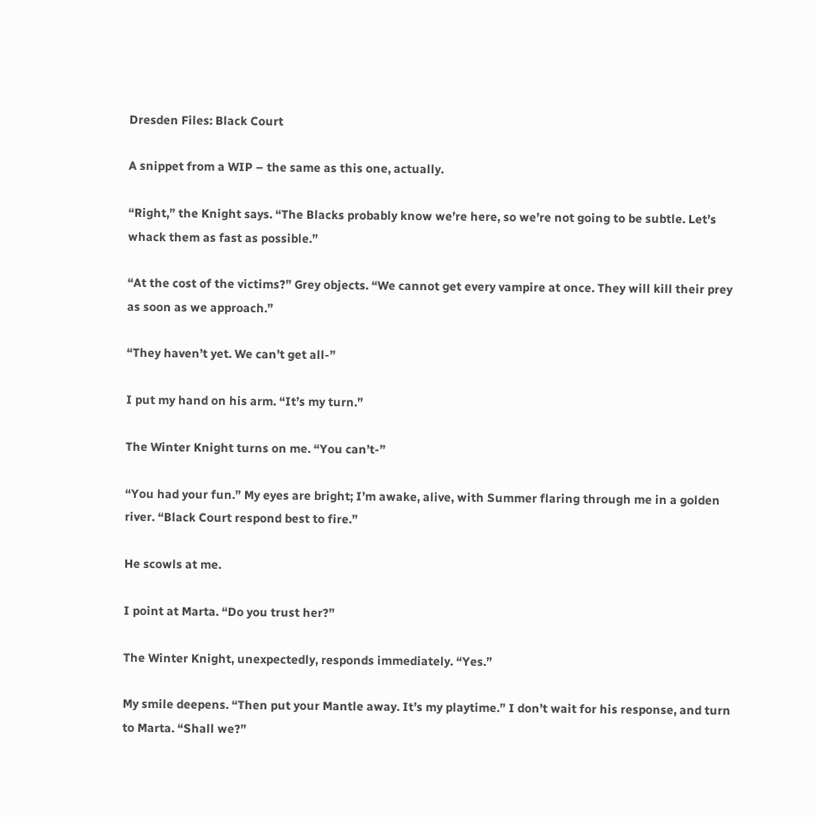Dresden Files: Black Court

A snippet from a WIP – the same as this one, actually.

“Right,” the Knight says. “The Blacks probably know we’re here, so we’re not going to be subtle. Let’s whack them as fast as possible.”

“At the cost of the victims?” Grey objects. “We cannot get every vampire at once. They will kill their prey as soon as we approach.”

“They haven’t yet. We can’t get all-”

I put my hand on his arm. “It’s my turn.”

The Winter Knight turns on me. “You can’t-”

“You had your fun.” My eyes are bright; I’m awake, alive, with Summer flaring through me in a golden river. “Black Court respond best to fire.”

He scowls at me.

I point at Marta. “Do you trust her?”

The Winter Knight, unexpectedly, responds immediately. “Yes.”

My smile deepens. “Then put your Mantle away. It’s my playtime.” I don’t wait for his response, and turn to Marta. “Shall we?”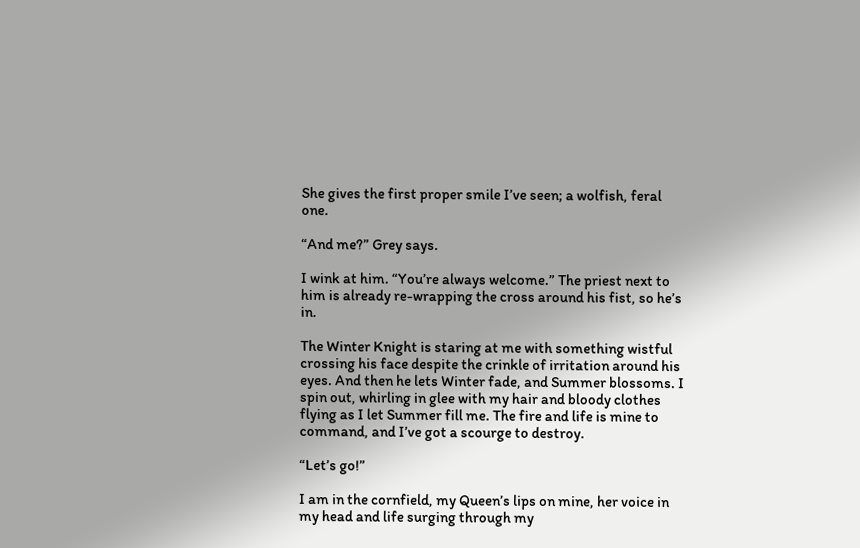She gives the first proper smile I’ve seen; a wolfish, feral one.

“And me?” Grey says.

I wink at him. “You’re always welcome.” The priest next to him is already re-wrapping the cross around his fist, so he’s in.

The Winter Knight is staring at me with something wistful crossing his face despite the crinkle of irritation around his eyes. And then he lets Winter fade, and Summer blossoms. I spin out, whirling in glee with my hair and bloody clothes flying as I let Summer fill me. The fire and life is mine to command, and I’ve got a scourge to destroy.

“Let’s go!”

I am in the cornfield, my Queen’s lips on mine, her voice in my head and life surging through my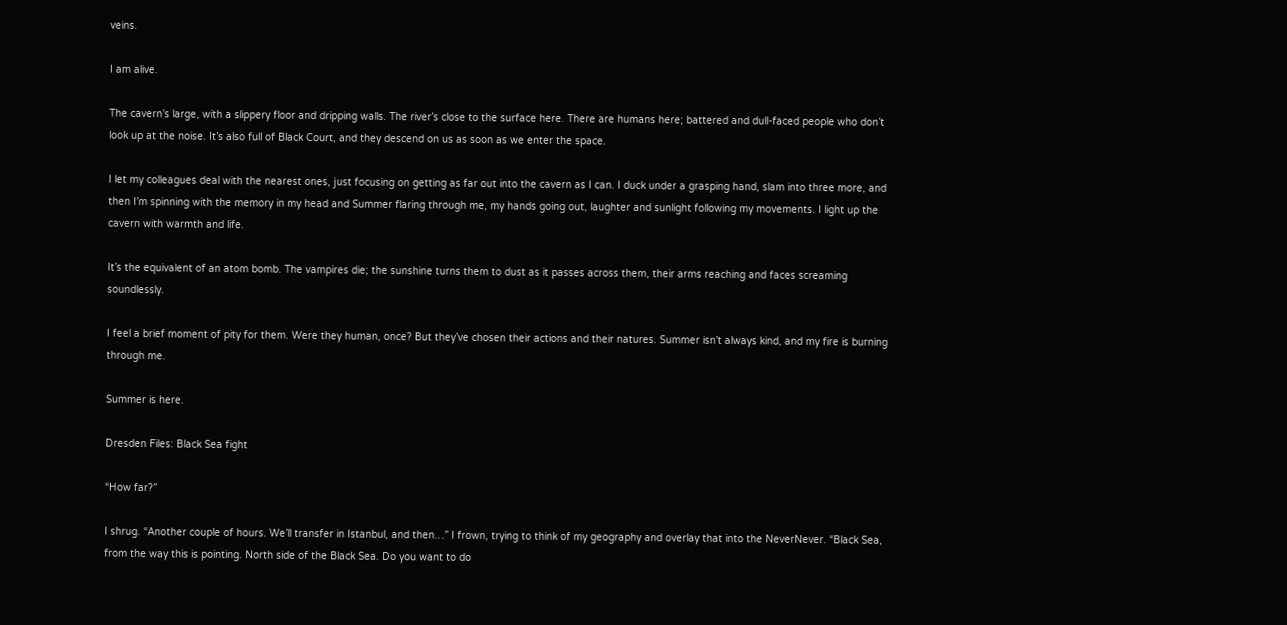veins.

I am alive.

The cavern’s large, with a slippery floor and dripping walls. The river’s close to the surface here. There are humans here; battered and dull-faced people who don’t look up at the noise. It’s also full of Black Court, and they descend on us as soon as we enter the space.

I let my colleagues deal with the nearest ones, just focusing on getting as far out into the cavern as I can. I duck under a grasping hand, slam into three more, and then I’m spinning with the memory in my head and Summer flaring through me, my hands going out, laughter and sunlight following my movements. I light up the cavern with warmth and life.

It’s the equivalent of an atom bomb. The vampires die; the sunshine turns them to dust as it passes across them, their arms reaching and faces screaming soundlessly.

I feel a brief moment of pity for them. Were they human, once? But they’ve chosen their actions and their natures. Summer isn’t always kind, and my fire is burning through me.

Summer is here.

Dresden Files: Black Sea fight

“How far?”

I shrug. “Another couple of hours. We’ll transfer in Istanbul, and then…” I frown, trying to think of my geography and overlay that into the NeverNever. “Black Sea, from the way this is pointing. North side of the Black Sea. Do you want to do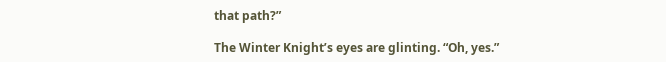that path?”

The Winter Knight’s eyes are glinting. “Oh, yes.”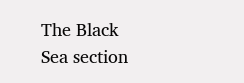The Black Sea section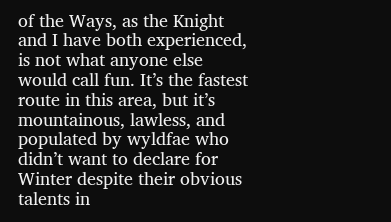of the Ways, as the Knight and I have both experienced, is not what anyone else would call fun. It’s the fastest route in this area, but it’s mountainous, lawless, and populated by wyldfae who didn’t want to declare for Winter despite their obvious talents in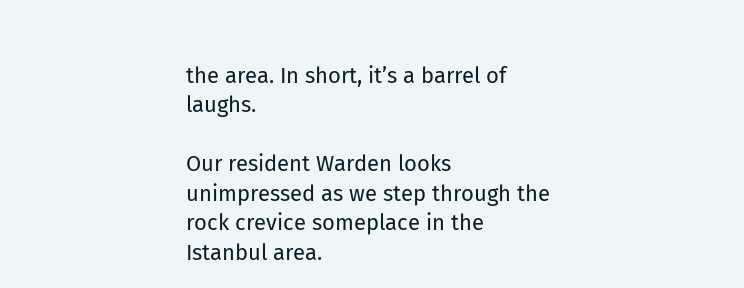the area. In short, it’s a barrel of laughs.

Our resident Warden looks unimpressed as we step through the rock crevice someplace in the Istanbul area.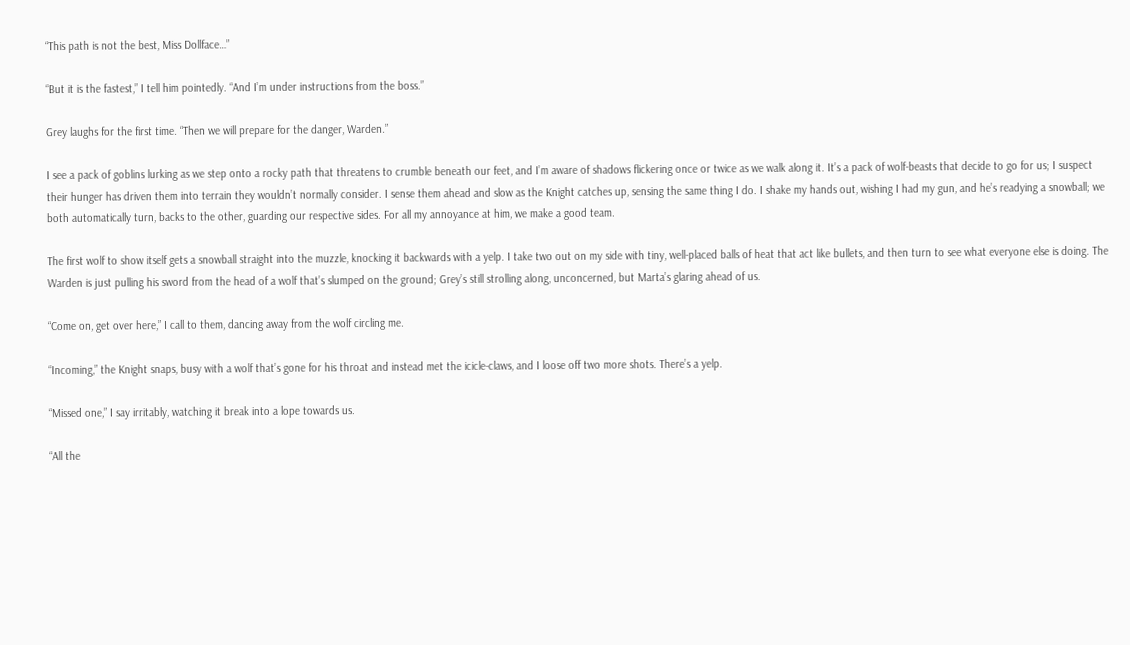“This path is not the best, Miss Dollface…”

“But it is the fastest,” I tell him pointedly. “And I’m under instructions from the boss.”

Grey laughs for the first time. “Then we will prepare for the danger, Warden.”

I see a pack of goblins lurking as we step onto a rocky path that threatens to crumble beneath our feet, and I’m aware of shadows flickering once or twice as we walk along it. It’s a pack of wolf-beasts that decide to go for us; I suspect their hunger has driven them into terrain they wouldn’t normally consider. I sense them ahead and slow as the Knight catches up, sensing the same thing I do. I shake my hands out, wishing I had my gun, and he’s readying a snowball; we both automatically turn, backs to the other, guarding our respective sides. For all my annoyance at him, we make a good team.

The first wolf to show itself gets a snowball straight into the muzzle, knocking it backwards with a yelp. I take two out on my side with tiny, well-placed balls of heat that act like bullets, and then turn to see what everyone else is doing. The Warden is just pulling his sword from the head of a wolf that’s slumped on the ground; Grey’s still strolling along, unconcerned, but Marta’s glaring ahead of us.

“Come on, get over here,” I call to them, dancing away from the wolf circling me.

“Incoming,” the Knight snaps, busy with a wolf that’s gone for his throat and instead met the icicle-claws, and I loose off two more shots. There’s a yelp.

“Missed one,” I say irritably, watching it break into a lope towards us.

“All the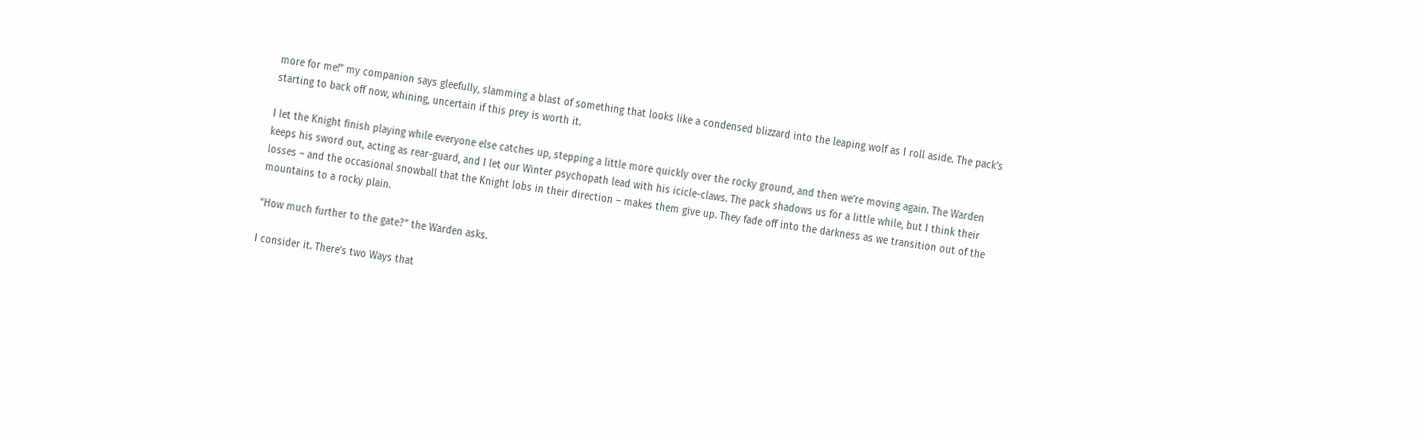more for me!” my companion says gleefully, slamming a blast of something that looks like a condensed blizzard into the leaping wolf as I roll aside. The pack’s starting to back off now, whining, uncertain if this prey is worth it.

I let the Knight finish playing while everyone else catches up, stepping a little more quickly over the rocky ground, and then we’re moving again. The Warden keeps his sword out, acting as rear-guard, and I let our Winter psychopath lead with his icicle-claws. The pack shadows us for a little while, but I think their losses – and the occasional snowball that the Knight lobs in their direction – makes them give up. They fade off into the darkness as we transition out of the mountains to a rocky plain.

“How much further to the gate?” the Warden asks.

I consider it. There’s two Ways that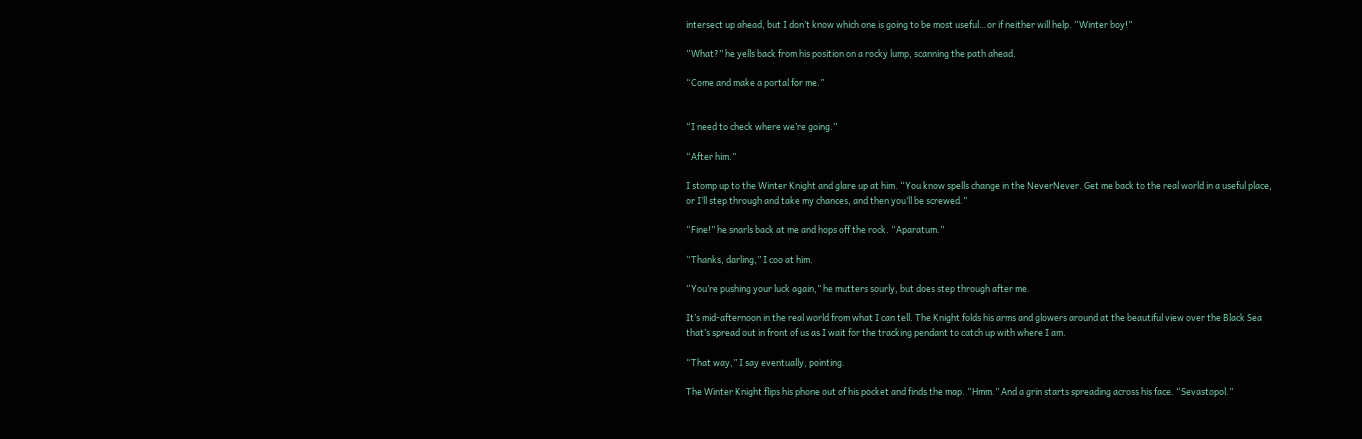intersect up ahead, but I don’t know which one is going to be most useful…or if neither will help. “Winter boy!”

“What?” he yells back from his position on a rocky lump, scanning the path ahead.

“Come and make a portal for me.”


“I need to check where we’re going.”

“After him.”

I stomp up to the Winter Knight and glare up at him. “You know spells change in the NeverNever. Get me back to the real world in a useful place, or I’ll step through and take my chances, and then you’ll be screwed.”

“Fine!” he snarls back at me and hops off the rock. “Aparatum.”

“Thanks, darling,” I coo at him.

“You’re pushing your luck again,” he mutters sourly, but does step through after me.

It’s mid-afternoon in the real world from what I can tell. The Knight folds his arms and glowers around at the beautiful view over the Black Sea that’s spread out in front of us as I wait for the tracking pendant to catch up with where I am.

“That way,” I say eventually, pointing.

The Winter Knight flips his phone out of his pocket and finds the map. “Hmm.” And a grin starts spreading across his face. “Sevastopol.”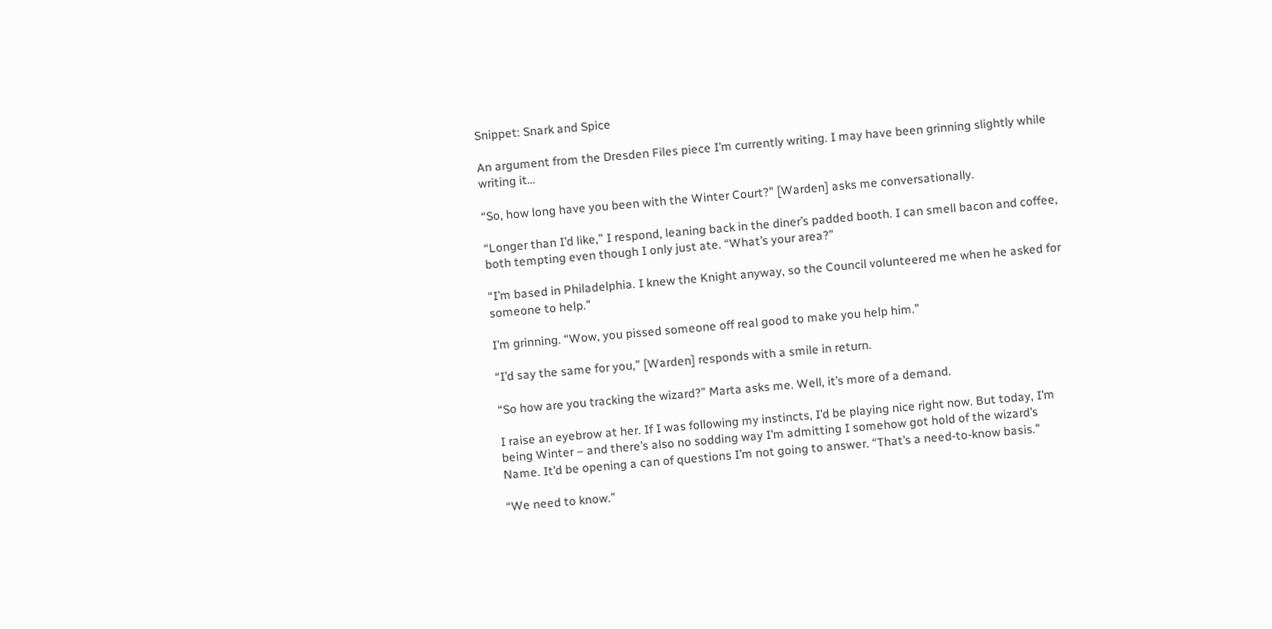Snippet: Snark and Spice

An argument from the Dresden Files piece I’m currently writing. I may have been grinning slightly while writing it…

“So, how long have you been with the Winter Court?” [Warden] asks me conversationally.

“Longer than I’d like,” I respond, leaning back in the diner’s padded booth. I can smell bacon and coffee, both tempting even though I only just ate. “What’s your area?”

“I’m based in Philadelphia. I knew the Knight anyway, so the Council volunteered me when he asked for someone to help.”

I’m grinning. “Wow, you pissed someone off real good to make you help him.”

“I’d say the same for you,” [Warden] responds with a smile in return.

“So how are you tracking the wizard?” Marta asks me. Well, it’s more of a demand.

I raise an eyebrow at her. If I was following my instincts, I’d be playing nice right now. But today, I’m being Winter – and there’s also no sodding way I’m admitting I somehow got hold of the wizard’s Name. It’d be opening a can of questions I’m not going to answer. “That’s a need-to-know basis.”

“We need to know.”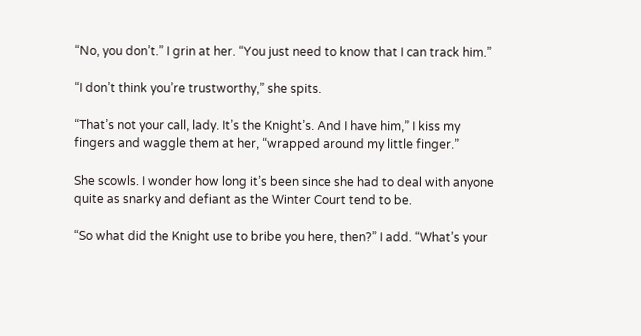“No, you don’t.” I grin at her. “You just need to know that I can track him.”

“I don’t think you’re trustworthy,” she spits.

“That’s not your call, lady. It’s the Knight’s. And I have him,” I kiss my fingers and waggle them at her, “wrapped around my little finger.”

She scowls. I wonder how long it’s been since she had to deal with anyone quite as snarky and defiant as the Winter Court tend to be.

“So what did the Knight use to bribe you here, then?” I add. “What’s your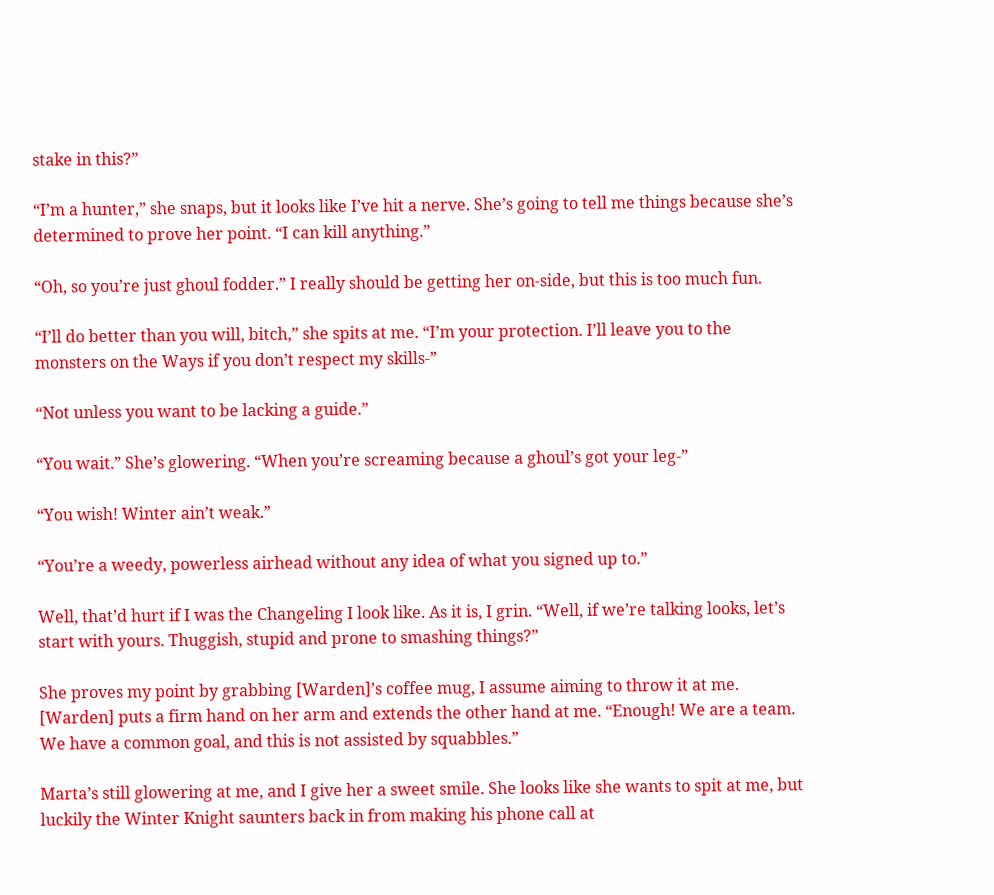stake in this?”

“I’m a hunter,” she snaps, but it looks like I’ve hit a nerve. She’s going to tell me things because she’s determined to prove her point. “I can kill anything.”

“Oh, so you’re just ghoul fodder.” I really should be getting her on-side, but this is too much fun.

“I’ll do better than you will, bitch,” she spits at me. “I’m your protection. I’ll leave you to the monsters on the Ways if you don’t respect my skills-”

“Not unless you want to be lacking a guide.”

“You wait.” She’s glowering. “When you’re screaming because a ghoul’s got your leg-”

“You wish! Winter ain’t weak.”

“You’re a weedy, powerless airhead without any idea of what you signed up to.”

Well, that’d hurt if I was the Changeling I look like. As it is, I grin. “Well, if we’re talking looks, let’s start with yours. Thuggish, stupid and prone to smashing things?”

She proves my point by grabbing [Warden]’s coffee mug, I assume aiming to throw it at me. [Warden] puts a firm hand on her arm and extends the other hand at me. “Enough! We are a team. We have a common goal, and this is not assisted by squabbles.”

Marta’s still glowering at me, and I give her a sweet smile. She looks like she wants to spit at me, but luckily the Winter Knight saunters back in from making his phone call at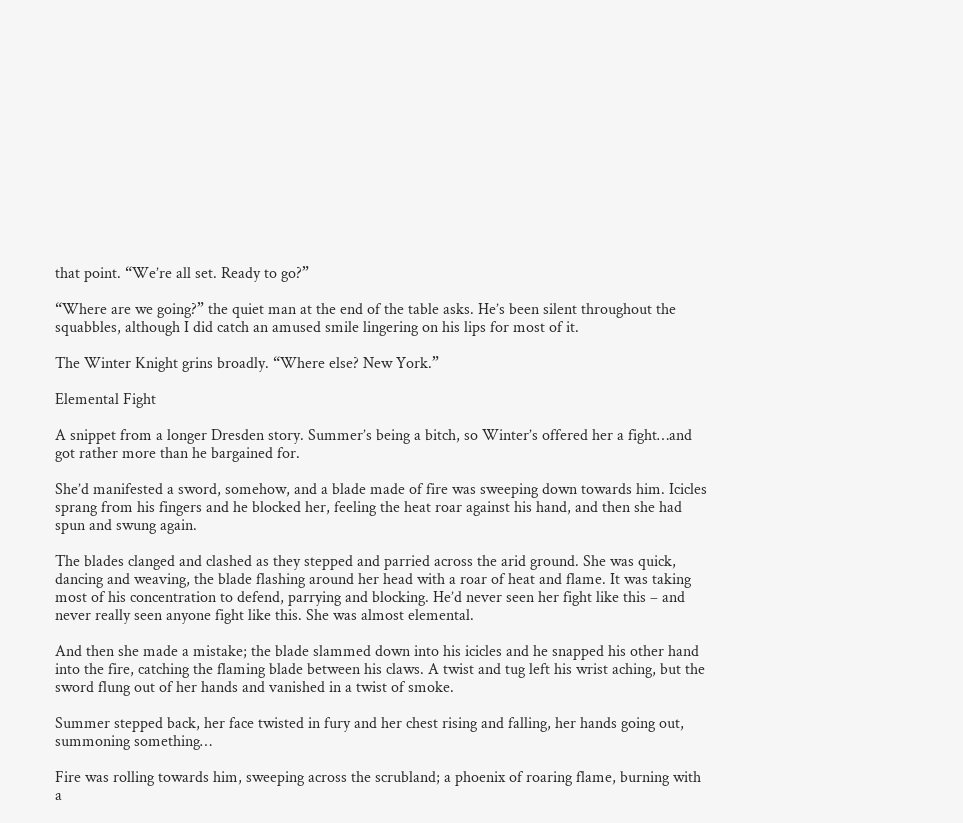that point. “We’re all set. Ready to go?”

“Where are we going?” the quiet man at the end of the table asks. He’s been silent throughout the squabbles, although I did catch an amused smile lingering on his lips for most of it.

The Winter Knight grins broadly. “Where else? New York.”

Elemental Fight

A snippet from a longer Dresden story. Summer’s being a bitch, so Winter’s offered her a fight…and got rather more than he bargained for.

She’d manifested a sword, somehow, and a blade made of fire was sweeping down towards him. Icicles sprang from his fingers and he blocked her, feeling the heat roar against his hand, and then she had spun and swung again.

The blades clanged and clashed as they stepped and parried across the arid ground. She was quick, dancing and weaving, the blade flashing around her head with a roar of heat and flame. It was taking most of his concentration to defend, parrying and blocking. He’d never seen her fight like this – and never really seen anyone fight like this. She was almost elemental.

And then she made a mistake; the blade slammed down into his icicles and he snapped his other hand into the fire, catching the flaming blade between his claws. A twist and tug left his wrist aching, but the sword flung out of her hands and vanished in a twist of smoke.

Summer stepped back, her face twisted in fury and her chest rising and falling, her hands going out, summoning something…

Fire was rolling towards him, sweeping across the scrubland; a phoenix of roaring flame, burning with a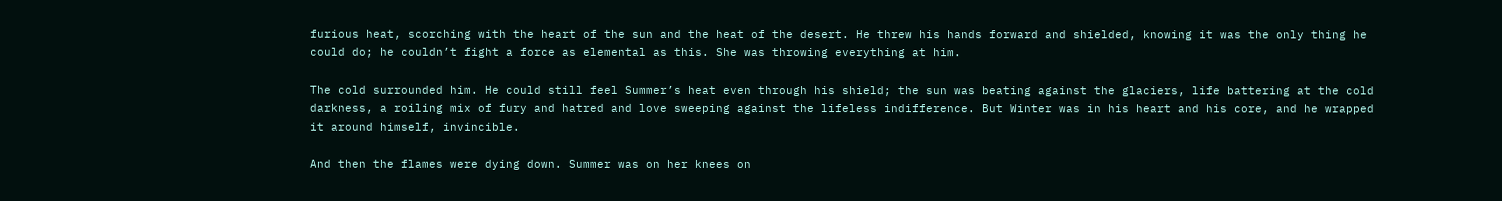furious heat, scorching with the heart of the sun and the heat of the desert. He threw his hands forward and shielded, knowing it was the only thing he could do; he couldn’t fight a force as elemental as this. She was throwing everything at him.

The cold surrounded him. He could still feel Summer’s heat even through his shield; the sun was beating against the glaciers, life battering at the cold darkness, a roiling mix of fury and hatred and love sweeping against the lifeless indifference. But Winter was in his heart and his core, and he wrapped it around himself, invincible.

And then the flames were dying down. Summer was on her knees on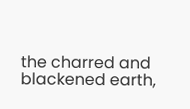the charred and blackened earth,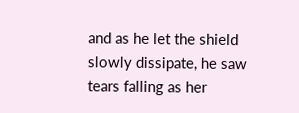and as he let the shield slowly dissipate, he saw tears falling as her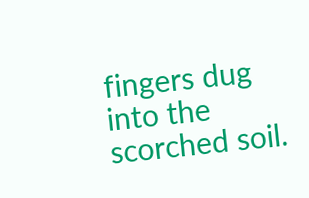fingers dug into the scorched soil.